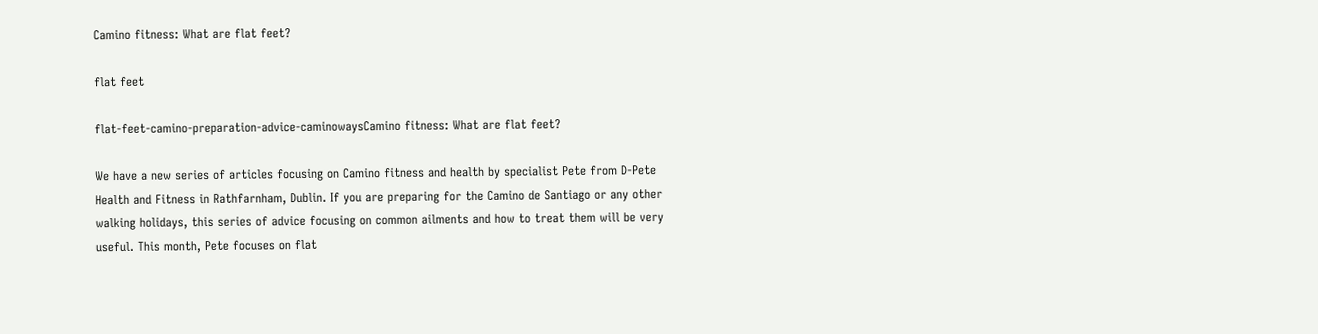Camino fitness: What are flat feet?

flat feet

flat-feet-camino-preparation-advice-caminowaysCamino fitness: What are flat feet?

We have a new series of articles focusing on Camino fitness and health by specialist Pete from D-Pete Health and Fitness in Rathfarnham, Dublin. If you are preparing for the Camino de Santiago or any other walking holidays, this series of advice focusing on common ailments and how to treat them will be very useful. This month, Pete focuses on flat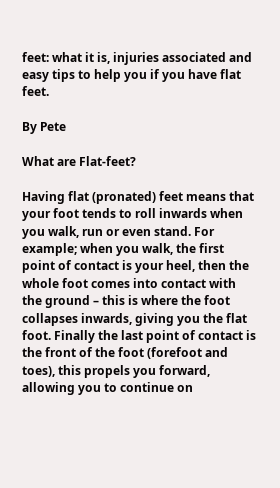feet: what it is, injuries associated and easy tips to help you if you have flat feet.

By Pete

What are Flat-feet?

Having flat (pronated) feet means that your foot tends to roll inwards when you walk, run or even stand. For example; when you walk, the first point of contact is your heel, then the whole foot comes into contact with the ground – this is where the foot collapses inwards, giving you the flat foot. Finally the last point of contact is the front of the foot (forefoot and toes), this propels you forward, allowing you to continue on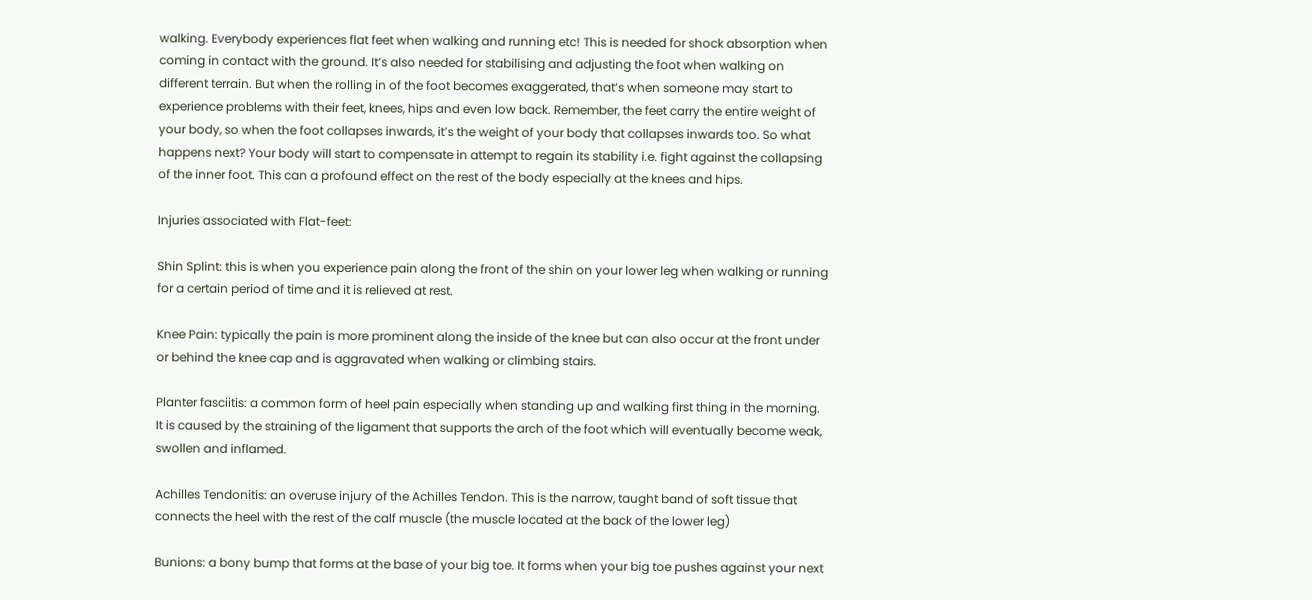walking. Everybody experiences flat feet when walking and running etc! This is needed for shock absorption when coming in contact with the ground. It’s also needed for stabilising and adjusting the foot when walking on different terrain. But when the rolling in of the foot becomes exaggerated, that’s when someone may start to experience problems with their feet, knees, hips and even low back. Remember, the feet carry the entire weight of your body, so when the foot collapses inwards, it’s the weight of your body that collapses inwards too. So what happens next? Your body will start to compensate in attempt to regain its stability i.e. fight against the collapsing of the inner foot. This can a profound effect on the rest of the body especially at the knees and hips.

Injuries associated with Flat-feet:

Shin Splint: this is when you experience pain along the front of the shin on your lower leg when walking or running for a certain period of time and it is relieved at rest.

Knee Pain: typically the pain is more prominent along the inside of the knee but can also occur at the front under or behind the knee cap and is aggravated when walking or climbing stairs.

Planter fasciitis: a common form of heel pain especially when standing up and walking first thing in the morning. It is caused by the straining of the ligament that supports the arch of the foot which will eventually become weak, swollen and inflamed.

Achilles Tendonitis: an overuse injury of the Achilles Tendon. This is the narrow, taught band of soft tissue that connects the heel with the rest of the calf muscle (the muscle located at the back of the lower leg)

Bunions: a bony bump that forms at the base of your big toe. It forms when your big toe pushes against your next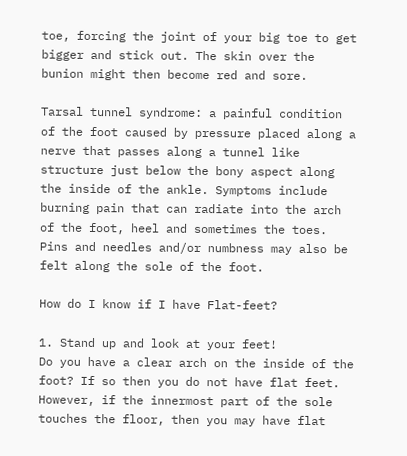toe, forcing the joint of your big toe to get bigger and stick out. The skin over the bunion might then become red and sore.

Tarsal tunnel syndrome: a painful condition of the foot caused by pressure placed along a nerve that passes along a tunnel like structure just below the bony aspect along the inside of the ankle. Symptoms include burning pain that can radiate into the arch of the foot, heel and sometimes the toes. Pins and needles and/or numbness may also be felt along the sole of the foot.

How do I know if I have Flat-feet?

1. Stand up and look at your feet!
Do you have a clear arch on the inside of the foot? If so then you do not have flat feet. However, if the innermost part of the sole touches the floor, then you may have flat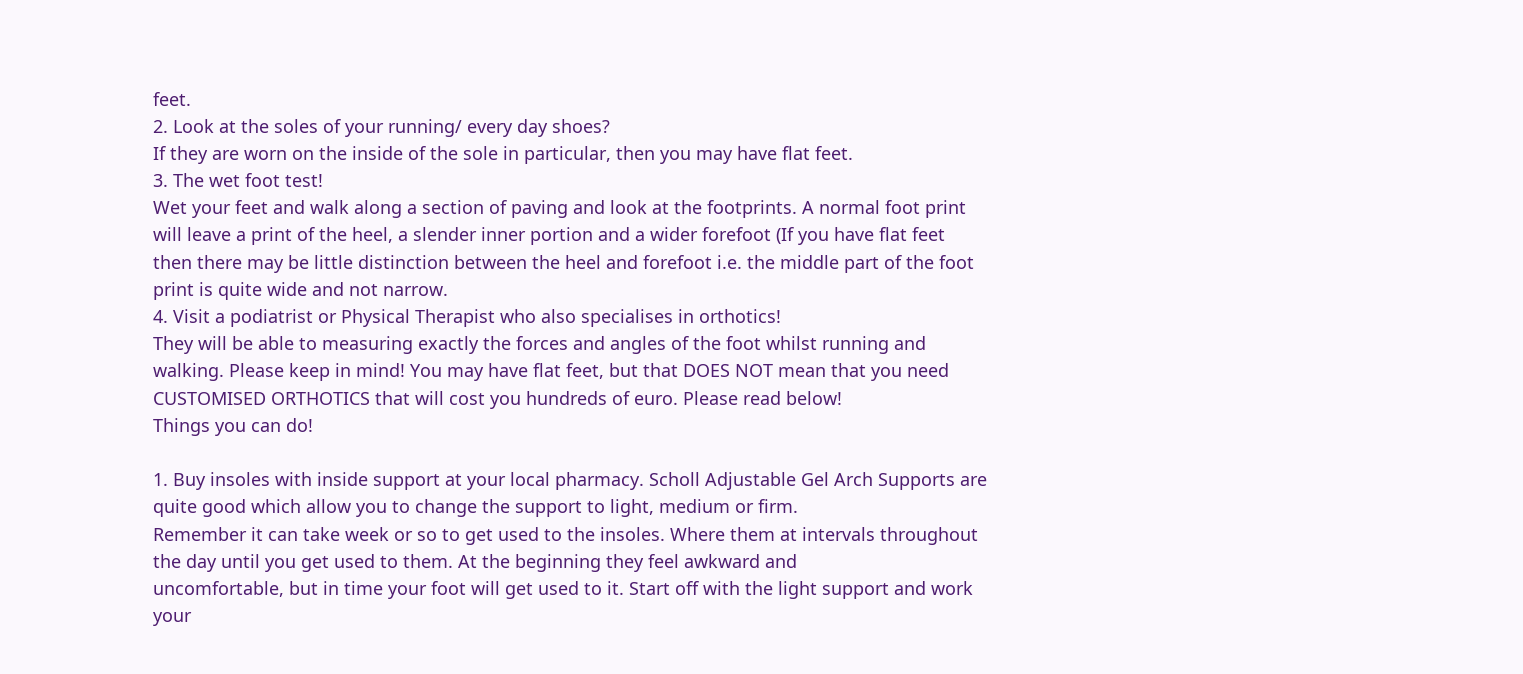feet.
2. Look at the soles of your running/ every day shoes?
If they are worn on the inside of the sole in particular, then you may have flat feet.
3. The wet foot test!
Wet your feet and walk along a section of paving and look at the footprints. A normal foot print will leave a print of the heel, a slender inner portion and a wider forefoot (If you have flat feet then there may be little distinction between the heel and forefoot i.e. the middle part of the foot print is quite wide and not narrow.
4. Visit a podiatrist or Physical Therapist who also specialises in orthotics!
They will be able to measuring exactly the forces and angles of the foot whilst running and walking. Please keep in mind! You may have flat feet, but that DOES NOT mean that you need CUSTOMISED ORTHOTICS that will cost you hundreds of euro. Please read below!
Things you can do!

1. Buy insoles with inside support at your local pharmacy. Scholl Adjustable Gel Arch Supports are quite good which allow you to change the support to light, medium or firm.
Remember it can take week or so to get used to the insoles. Where them at intervals throughout the day until you get used to them. At the beginning they feel awkward and
uncomfortable, but in time your foot will get used to it. Start off with the light support and work your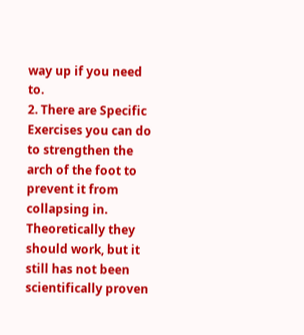way up if you need to.
2. There are Specific Exercises you can do to strengthen the arch of the foot to prevent it from collapsing in. Theoretically they should work, but it still has not been scientifically proven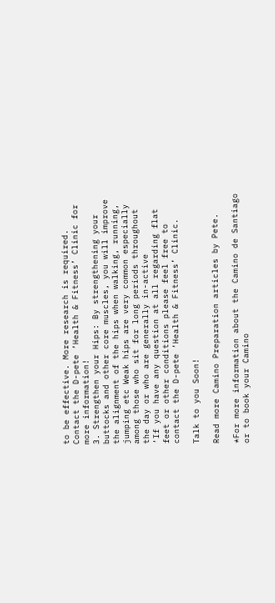to be effective. More research is required. Contact the D-pete ‘Health & Fitness’ Clinic for more information!
3. Strengthen your Hips: By strengthening your buttocks and other core muscles, you will improve the alignment of the hips when walking, running, jumping etc Weak hips are very common especially among those who sit for long periods throughout the day or who are generally in-active
‘If you have any question at all regarding flat feet or other conditions please feel free to contact the D-pete ‘Health & Fitness’ Clinic.

Talk to you Soon!

Read more Camino Preparation articles by Pete.

*For more information about the Camino de Santiago or to book your Camino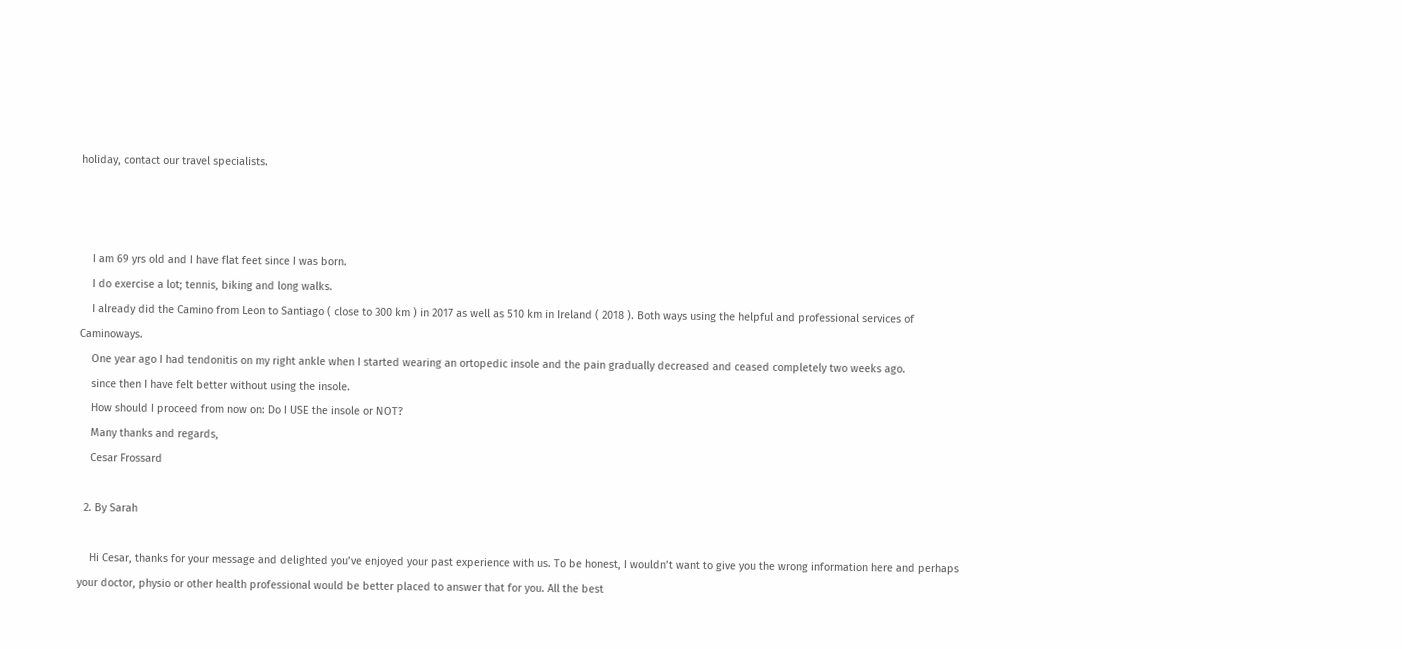holiday, contact our travel specialists.



    I am 69 yrs old and I have flat feet since I was born.
    I do exercise a lot; tennis, biking and long walks.
    I already did the Camino from Leon to Santiago ( close to 300 km ) in 2017 as well as 510 km in Ireland ( 2018 ). Both ways using the helpful and professional services of Caminoways.
    One year ago I had tendonitis on my right ankle when I started wearing an ortopedic insole and the pain gradually decreased and ceased completely two weeks ago.
    since then I have felt better without using the insole.
    How should I proceed from now on: Do I USE the insole or NOT?
    Many thanks and regards,
    Cesar Frossard

  2. By Sarah

    Hi Cesar, thanks for your message and delighted you’ve enjoyed your past experience with us. To be honest, I wouldn’t want to give you the wrong information here and perhaps your doctor, physio or other health professional would be better placed to answer that for you. All the best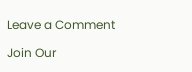Leave a Comment

Join Our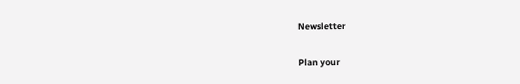Newsletter

Plan your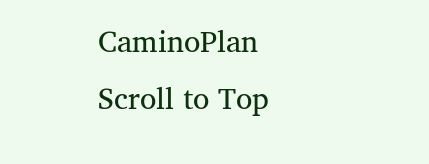CaminoPlan
Scroll to Top